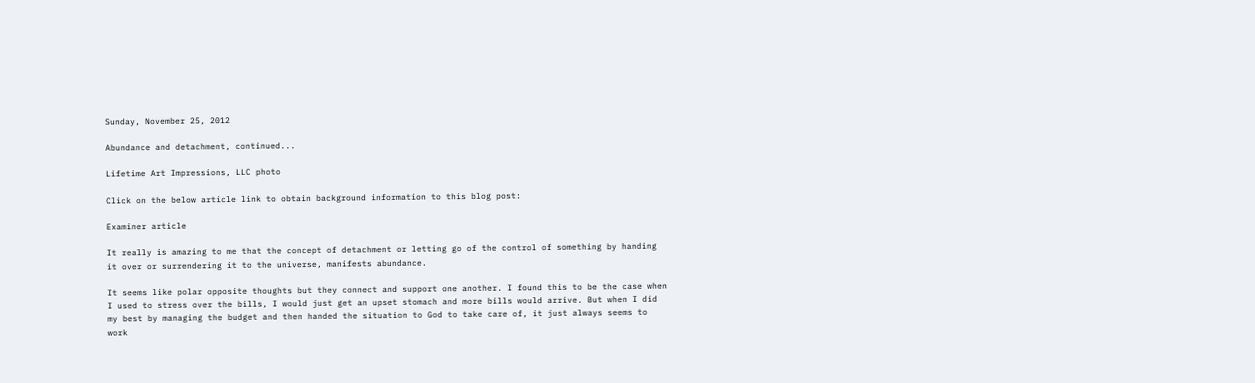Sunday, November 25, 2012

Abundance and detachment, continued...

Lifetime Art Impressions, LLC photo

Click on the below article link to obtain background information to this blog post:

Examiner article

It really is amazing to me that the concept of detachment or letting go of the control of something by handing it over or surrendering it to the universe, manifests abundance.

It seems like polar opposite thoughts but they connect and support one another. I found this to be the case when I used to stress over the bills, I would just get an upset stomach and more bills would arrive. But when I did my best by managing the budget and then handed the situation to God to take care of, it just always seems to work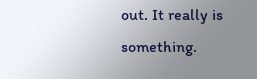out. It really is something.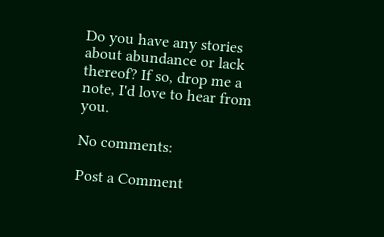Do you have any stories about abundance or lack thereof? If so, drop me a note, I'd love to hear from you.

No comments:

Post a Comment